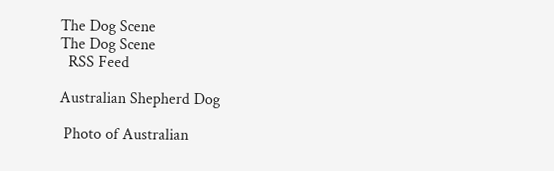The Dog Scene
The Dog Scene
  RSS Feed

Australian Shepherd Dog

 Photo of Australian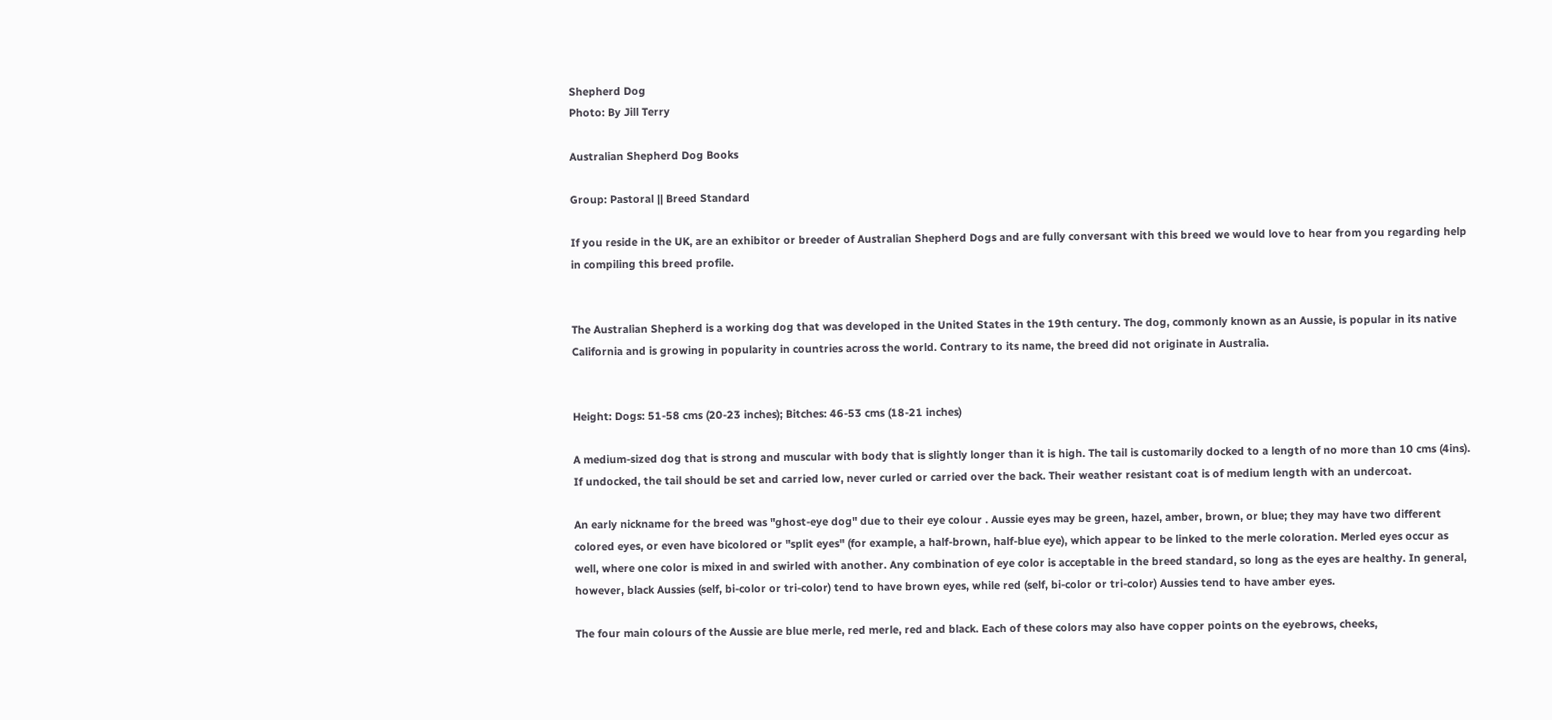Shepherd Dog
Photo: By Jill Terry

Australian Shepherd Dog Books

Group: Pastoral || Breed Standard

If you reside in the UK, are an exhibitor or breeder of Australian Shepherd Dogs and are fully conversant with this breed we would love to hear from you regarding help in compiling this breed profile.


The Australian Shepherd is a working dog that was developed in the United States in the 19th century. The dog, commonly known as an Aussie, is popular in its native California and is growing in popularity in countries across the world. Contrary to its name, the breed did not originate in Australia.


Height: Dogs: 51-58 cms (20-23 inches); Bitches: 46-53 cms (18-21 inches)

A medium-sized dog that is strong and muscular with body that is slightly longer than it is high. The tail is customarily docked to a length of no more than 10 cms (4ins). If undocked, the tail should be set and carried low, never curled or carried over the back. Their weather resistant coat is of medium length with an undercoat.

An early nickname for the breed was "ghost-eye dog" due to their eye colour . Aussie eyes may be green, hazel, amber, brown, or blue; they may have two different colored eyes, or even have bicolored or "split eyes" (for example, a half-brown, half-blue eye), which appear to be linked to the merle coloration. Merled eyes occur as well, where one color is mixed in and swirled with another. Any combination of eye color is acceptable in the breed standard, so long as the eyes are healthy. In general, however, black Aussies (self, bi-color or tri-color) tend to have brown eyes, while red (self, bi-color or tri-color) Aussies tend to have amber eyes.

The four main colours of the Aussie are blue merle, red merle, red and black. Each of these colors may also have copper points on the eyebrows, cheeks,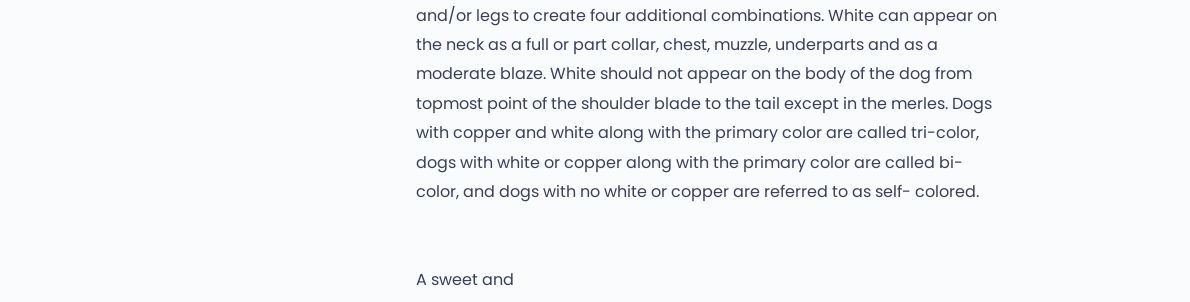and/or legs to create four additional combinations. White can appear on the neck as a full or part collar, chest, muzzle, underparts and as a moderate blaze. White should not appear on the body of the dog from topmost point of the shoulder blade to the tail except in the merles. Dogs with copper and white along with the primary color are called tri-color, dogs with white or copper along with the primary color are called bi-color, and dogs with no white or copper are referred to as self- colored.


A sweet and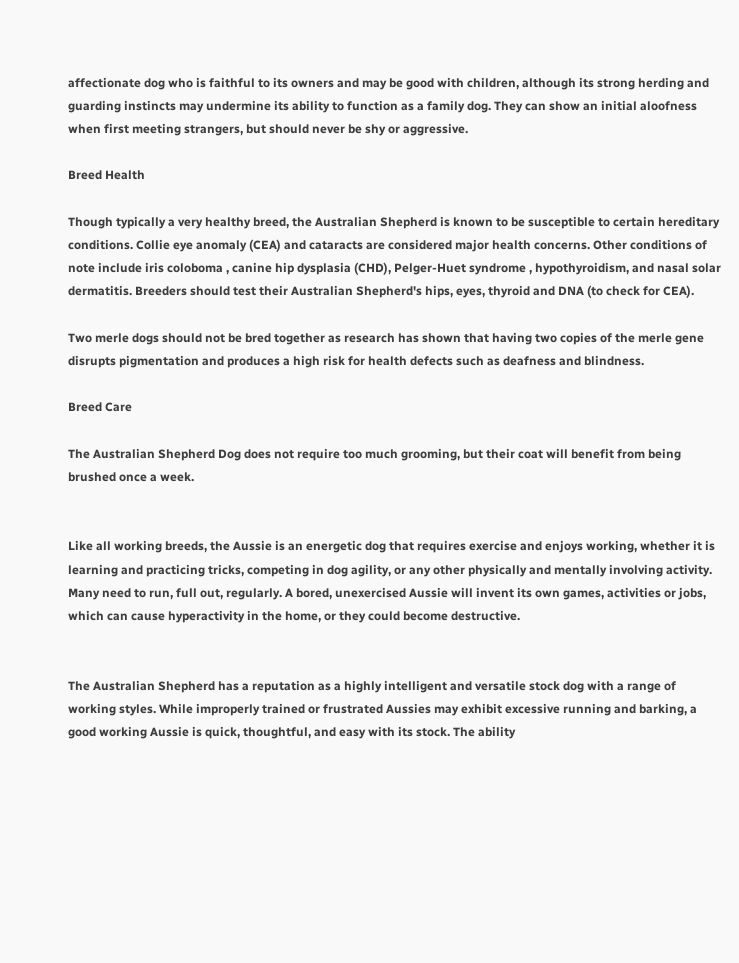affectionate dog who is faithful to its owners and may be good with children, although its strong herding and guarding instincts may undermine its ability to function as a family dog. They can show an initial aloofness when first meeting strangers, but should never be shy or aggressive.

Breed Health

Though typically a very healthy breed, the Australian Shepherd is known to be susceptible to certain hereditary conditions. Collie eye anomaly (CEA) and cataracts are considered major health concerns. Other conditions of note include iris coloboma , canine hip dysplasia (CHD), Pelger-Huet syndrome , hypothyroidism, and nasal solar dermatitis. Breeders should test their Australian Shepherd's hips, eyes, thyroid and DNA (to check for CEA).

Two merle dogs should not be bred together as research has shown that having two copies of the merle gene disrupts pigmentation and produces a high risk for health defects such as deafness and blindness.

Breed Care

The Australian Shepherd Dog does not require too much grooming, but their coat will benefit from being brushed once a week.


Like all working breeds, the Aussie is an energetic dog that requires exercise and enjoys working, whether it is learning and practicing tricks, competing in dog agility, or any other physically and mentally involving activity. Many need to run, full out, regularly. A bored, unexercised Aussie will invent its own games, activities or jobs, which can cause hyperactivity in the home, or they could become destructive.


The Australian Shepherd has a reputation as a highly intelligent and versatile stock dog with a range of working styles. While improperly trained or frustrated Aussies may exhibit excessive running and barking, a good working Aussie is quick, thoughtful, and easy with its stock. The ability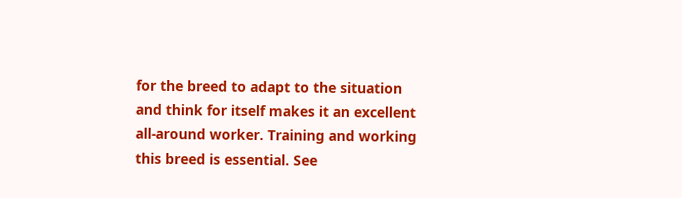for the breed to adapt to the situation and think for itself makes it an excellent all-around worker. Training and working this breed is essential. See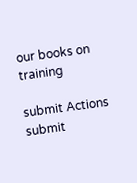our books on training

submit Actions
submit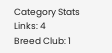Category Stats
Links: 4
Breed Club: 1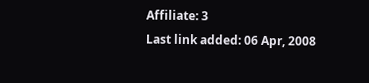Affiliate: 3
Last link added: 06 Apr, 2008